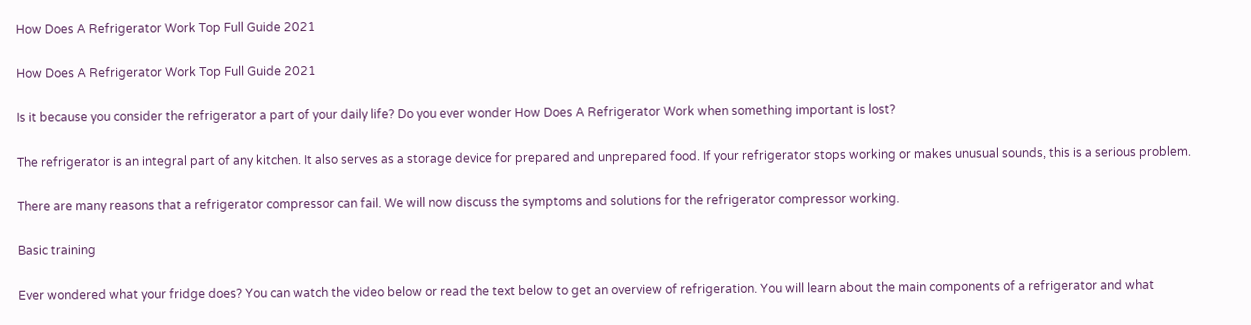How Does A Refrigerator Work Top Full Guide 2021

How Does A Refrigerator Work Top Full Guide 2021

Is it because you consider the refrigerator a part of your daily life? Do you ever wonder How Does A Refrigerator Work when something important is lost?

The refrigerator is an integral part of any kitchen. It also serves as a storage device for prepared and unprepared food. If your refrigerator stops working or makes unusual sounds, this is a serious problem.

There are many reasons that a refrigerator compressor can fail. We will now discuss the symptoms and solutions for the refrigerator compressor working.

Basic training

Ever wondered what your fridge does? You can watch the video below or read the text below to get an overview of refrigeration. You will learn about the main components of a refrigerator and what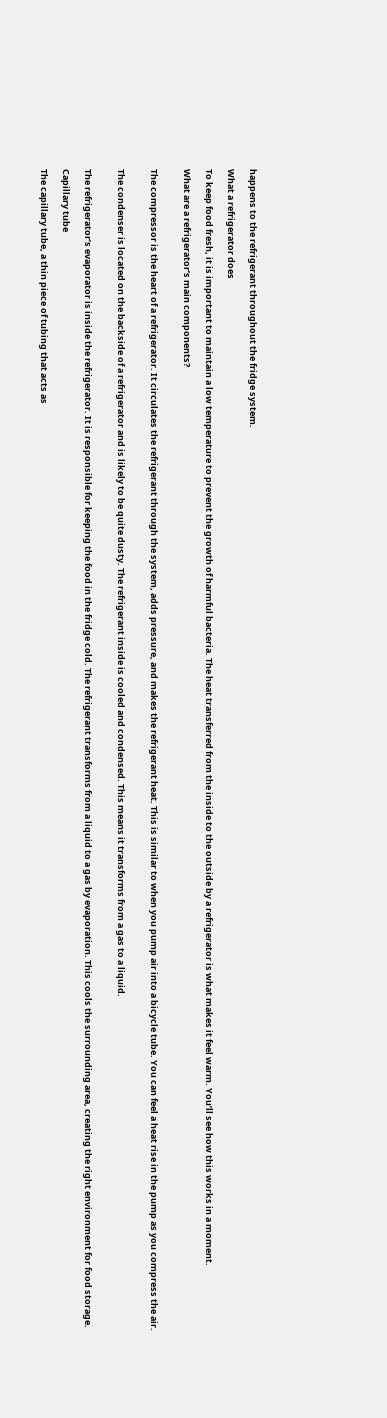happens to the refrigerant throughout the fridge system.

What a refrigerator does

To keep food fresh, it is important to maintain a low temperature to prevent the growth of harmful bacteria. The heat transferred from the inside to the outside by a refrigerator is what makes it feel warm. You’ll see how this works in a moment.

What are a refrigerator’s main components?


The compressor is the heart of a refrigerator. It circulates the refrigerant through the system, adds pressure, and makes the refrigerant heat. This is similar to when you pump air into a bicycle tube. You can feel a heat rise in the pump as you compress the air.


The condenser is located on the backside of a refrigerator and is likely to be quite dusty. The refrigerant inside is cooled and condensed. This means it transforms from a gas to a liquid.


The refrigerator’s evaporator is inside the refrigerator. It is responsible for keeping the food in the fridge cold. The refrigerant transforms from a liquid to a gas by evaporation. This cools the surrounding area, creating the right environment for food storage.

Capillary tube

The capillary tube, a thin piece of tubing that acts as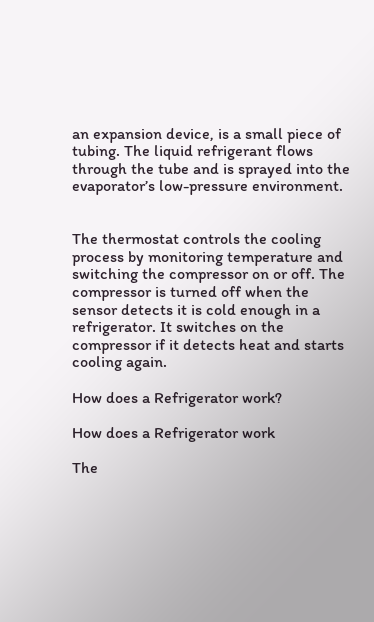an expansion device, is a small piece of tubing. The liquid refrigerant flows through the tube and is sprayed into the evaporator’s low-pressure environment.


The thermostat controls the cooling process by monitoring temperature and switching the compressor on or off. The compressor is turned off when the sensor detects it is cold enough in a refrigerator. It switches on the compressor if it detects heat and starts cooling again.

How does a Refrigerator work?

How does a Refrigerator work

The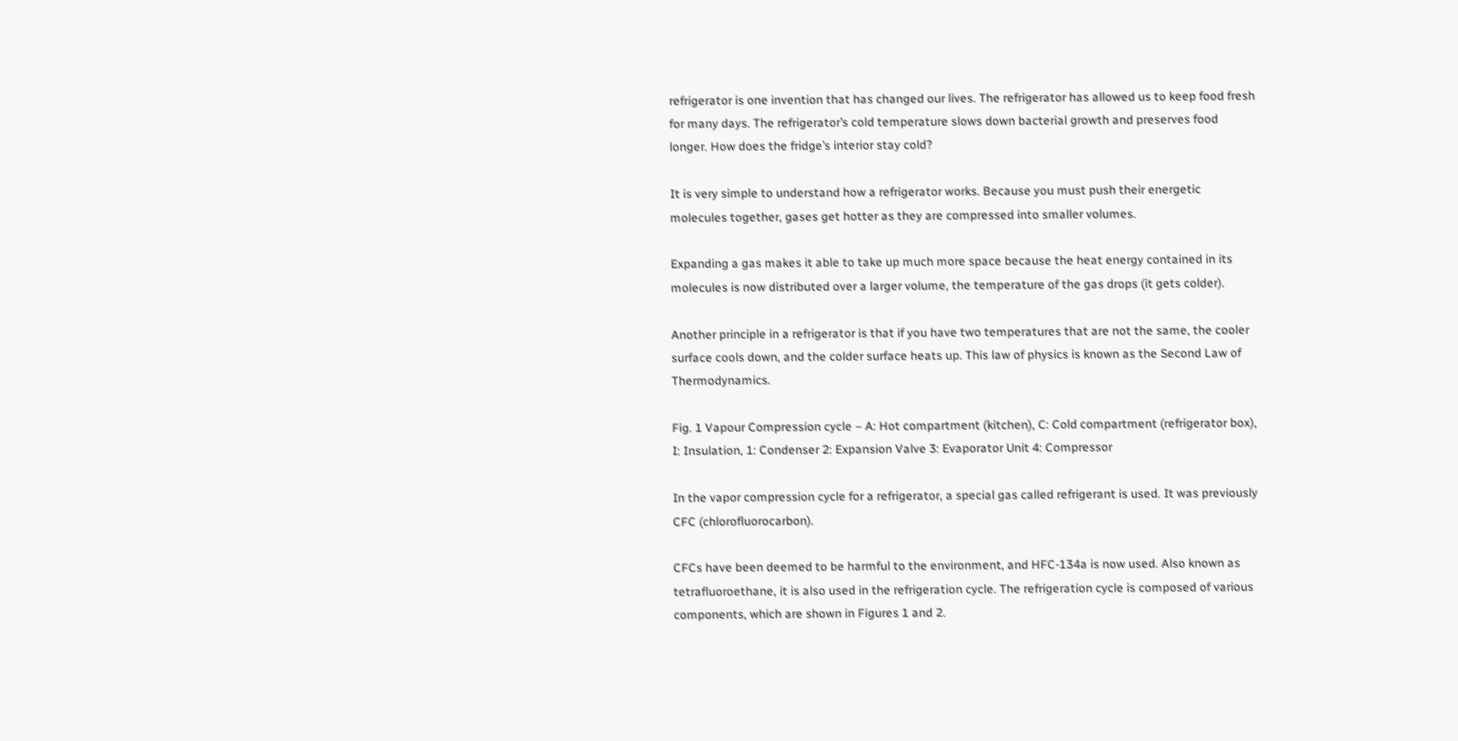refrigerator is one invention that has changed our lives. The refrigerator has allowed us to keep food fresh for many days. The refrigerator’s cold temperature slows down bacterial growth and preserves food longer. How does the fridge’s interior stay cold?

It is very simple to understand how a refrigerator works. Because you must push their energetic molecules together, gases get hotter as they are compressed into smaller volumes.

Expanding a gas makes it able to take up much more space because the heat energy contained in its molecules is now distributed over a larger volume, the temperature of the gas drops (it gets colder).

Another principle in a refrigerator is that if you have two temperatures that are not the same, the cooler surface cools down, and the colder surface heats up. This law of physics is known as the Second Law of Thermodynamics.

Fig. 1 Vapour Compression cycle – A: Hot compartment (kitchen), C: Cold compartment (refrigerator box), I: Insulation, 1: Condenser 2: Expansion Valve 3: Evaporator Unit 4: Compressor

In the vapor compression cycle for a refrigerator, a special gas called refrigerant is used. It was previously CFC (chlorofluorocarbon).

CFCs have been deemed to be harmful to the environment, and HFC-134a is now used. Also known as tetrafluoroethane, it is also used in the refrigeration cycle. The refrigeration cycle is composed of various components, which are shown in Figures 1 and 2.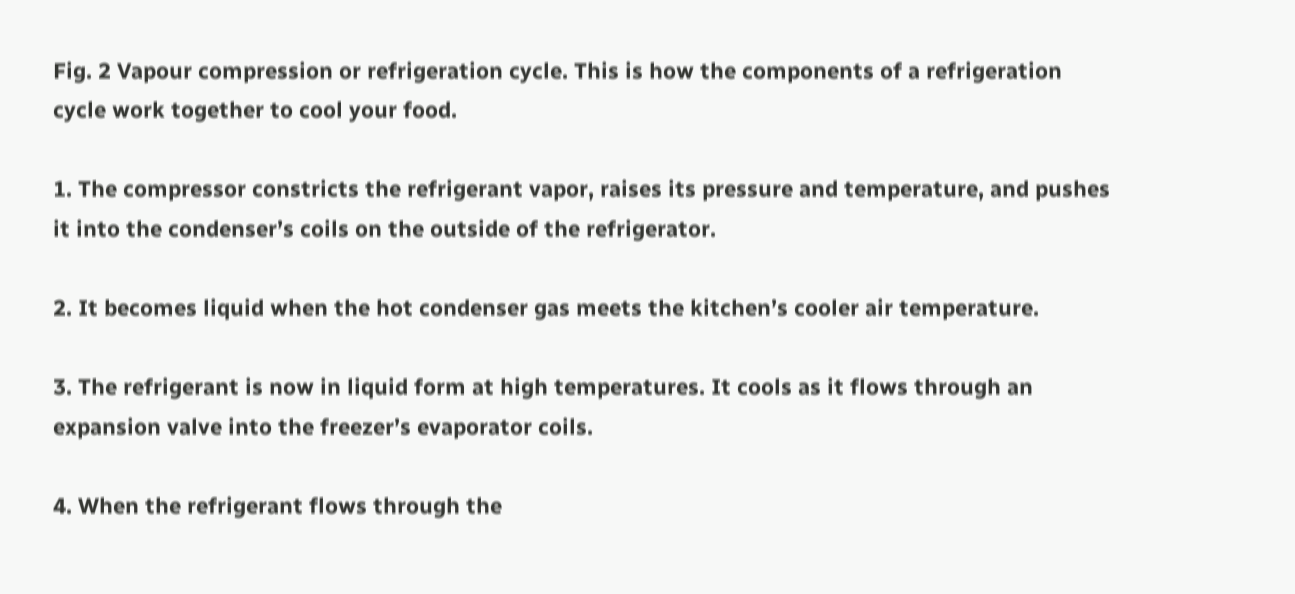Fig. 2 Vapour compression or refrigeration cycle. This is how the components of a refrigeration cycle work together to cool your food.

1. The compressor constricts the refrigerant vapor, raises its pressure and temperature, and pushes it into the condenser’s coils on the outside of the refrigerator.

2. It becomes liquid when the hot condenser gas meets the kitchen’s cooler air temperature.

3. The refrigerant is now in liquid form at high temperatures. It cools as it flows through an expansion valve into the freezer’s evaporator coils.

4. When the refrigerant flows through the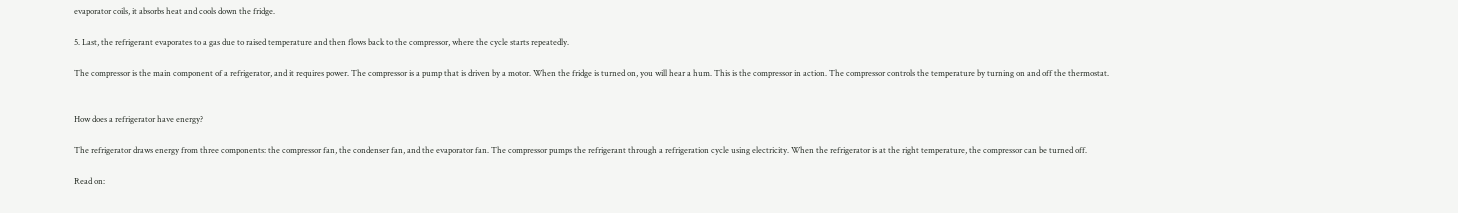evaporator coils, it absorbs heat and cools down the fridge.

5. Last, the refrigerant evaporates to a gas due to raised temperature and then flows back to the compressor, where the cycle starts repeatedly.

The compressor is the main component of a refrigerator, and it requires power. The compressor is a pump that is driven by a motor. When the fridge is turned on, you will hear a hum. This is the compressor in action. The compressor controls the temperature by turning on and off the thermostat.


How does a refrigerator have energy?

The refrigerator draws energy from three components: the compressor fan, the condenser fan, and the evaporator fan. The compressor pumps the refrigerant through a refrigeration cycle using electricity. When the refrigerator is at the right temperature, the compressor can be turned off.

Read on: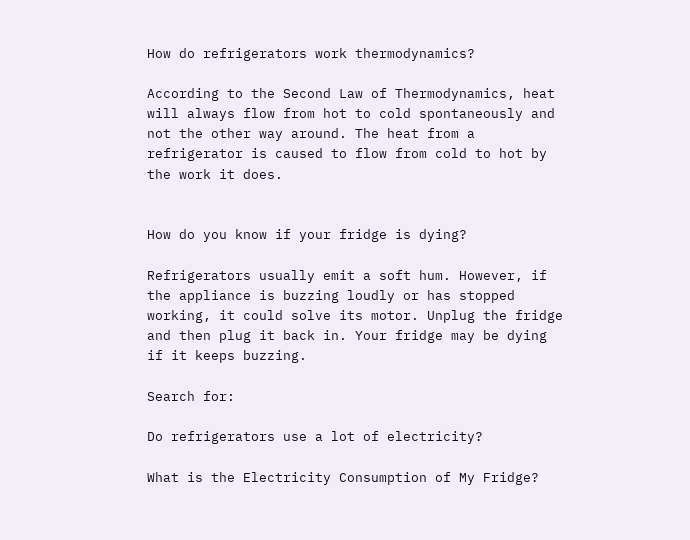How do refrigerators work thermodynamics?

According to the Second Law of Thermodynamics, heat will always flow from hot to cold spontaneously and not the other way around. The heat from a refrigerator is caused to flow from cold to hot by the work it does.


How do you know if your fridge is dying?

Refrigerators usually emit a soft hum. However, if the appliance is buzzing loudly or has stopped working, it could solve its motor. Unplug the fridge and then plug it back in. Your fridge may be dying if it keeps buzzing.

Search for:

Do refrigerators use a lot of electricity?

What is the Electricity Consumption of My Fridge?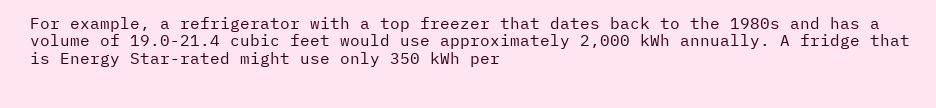For example, a refrigerator with a top freezer that dates back to the 1980s and has a volume of 19.0-21.4 cubic feet would use approximately 2,000 kWh annually. A fridge that is Energy Star-rated might use only 350 kWh per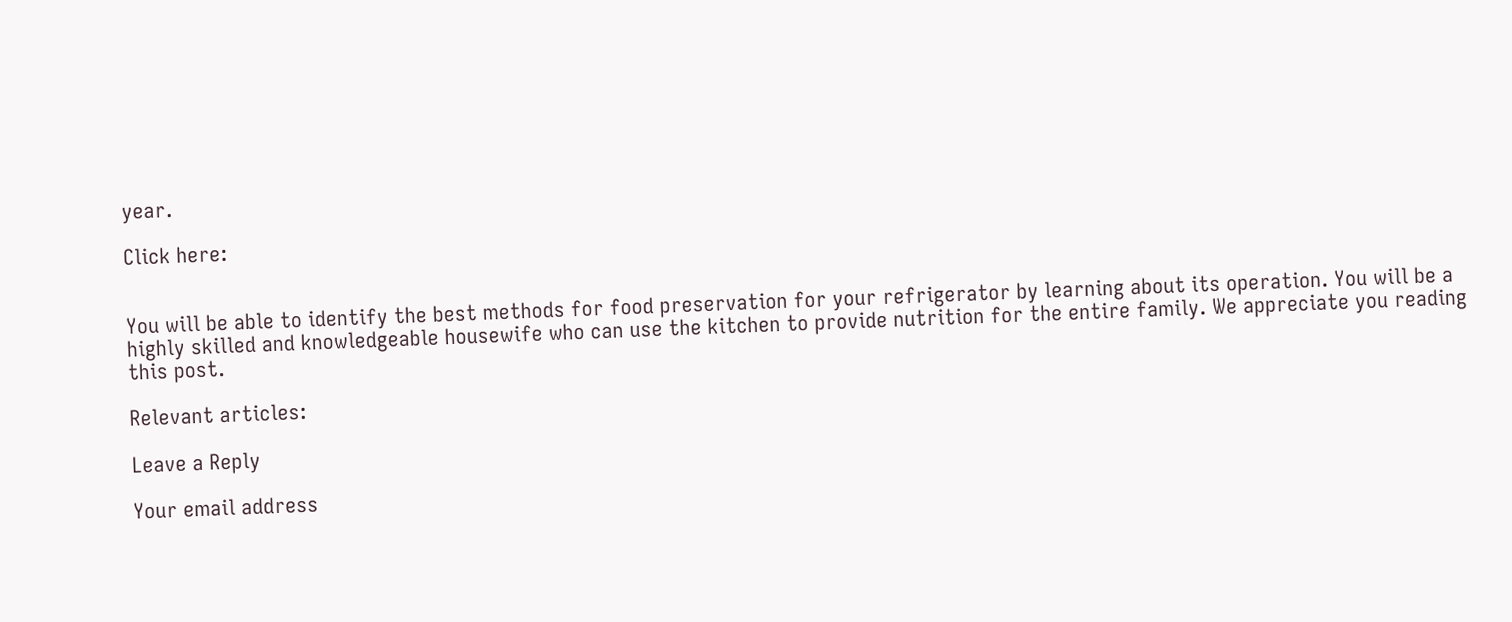year.

Click here:


You will be able to identify the best methods for food preservation for your refrigerator by learning about its operation. You will be a highly skilled and knowledgeable housewife who can use the kitchen to provide nutrition for the entire family. We appreciate you reading this post.

Relevant articles:

Leave a Reply

Your email address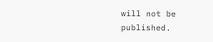will not be published.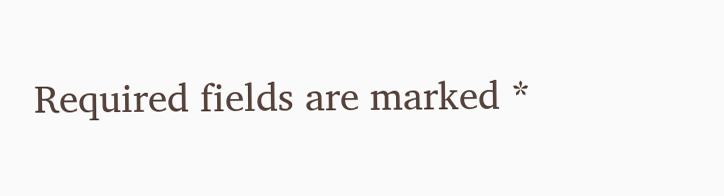Required fields are marked *